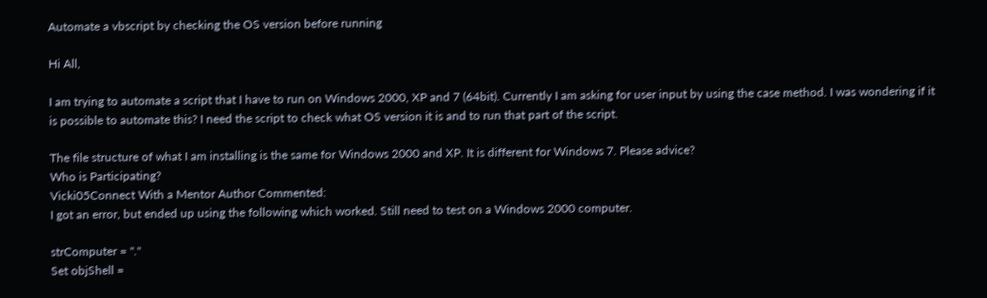Automate a vbscript by checking the OS version before running

Hi All,

I am trying to automate a script that I have to run on Windows 2000, XP and 7 (64bit). Currently I am asking for user input by using the case method. I was wondering if it is possible to automate this? I need the script to check what OS version it is and to run that part of the script.

The file structure of what I am installing is the same for Windows 2000 and XP. It is different for Windows 7. Please advice?
Who is Participating?
Vicki05Connect With a Mentor Author Commented:
I got an error, but ended up using the following which worked. Still need to test on a Windows 2000 computer.

strComputer = "."
Set objShell =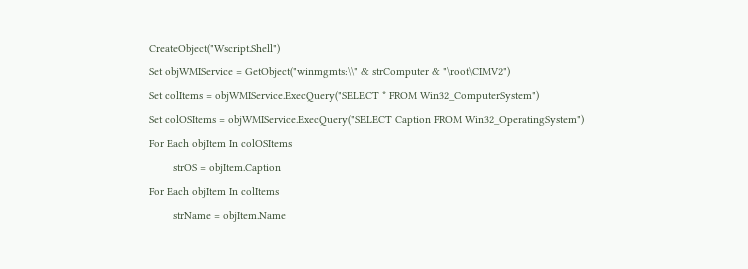CreateObject("Wscript.Shell")
Set objWMIService = GetObject("winmgmts:\\" & strComputer & "\root\CIMV2")
Set colItems = objWMIService.ExecQuery("SELECT * FROM Win32_ComputerSystem")
Set colOSItems = objWMIService.ExecQuery("SELECT Caption FROM Win32_OperatingSystem")
For Each objItem In colOSItems
        strOS = objItem.Caption
For Each objItem In colItems
        strName = objItem.Name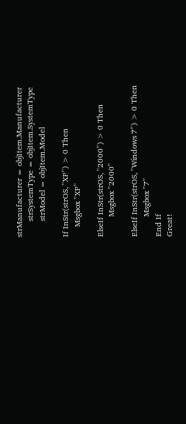strManufacturer = objItem.Manufacturer
        strSystemType = objItem.SystemType
        strModel = objItem.Model

If InStr(strOS, "XP") > 0 Then
     Msgbox "XP"

ElseIf InStr(strOS, "2000") > 0 Then
          Msgbox "2000"

ElseIf InStr(strOS, "Windows 7") > 0 Then
          Msgbox "7"
End If
Great!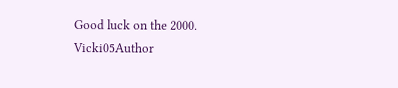Good luck on the 2000.
Vicki05Author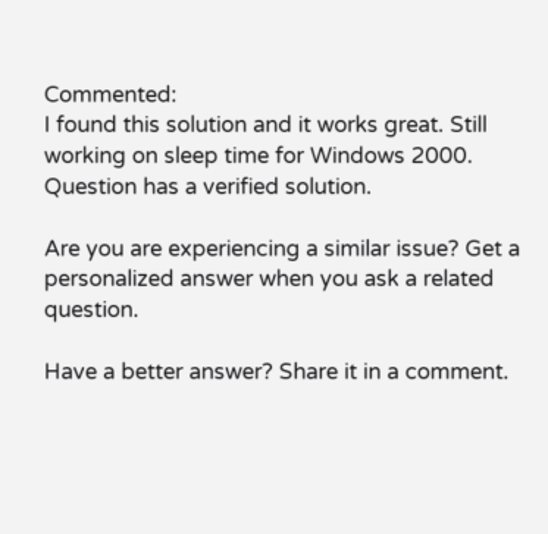Commented:
I found this solution and it works great. Still working on sleep time for Windows 2000.
Question has a verified solution.

Are you are experiencing a similar issue? Get a personalized answer when you ask a related question.

Have a better answer? Share it in a comment.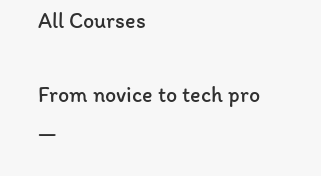All Courses

From novice to tech pro —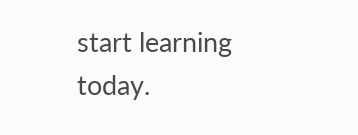start learning today.